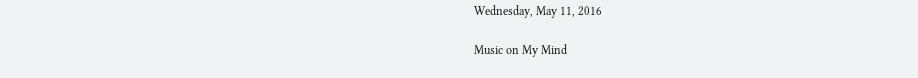Wednesday, May 11, 2016

Music on My Mind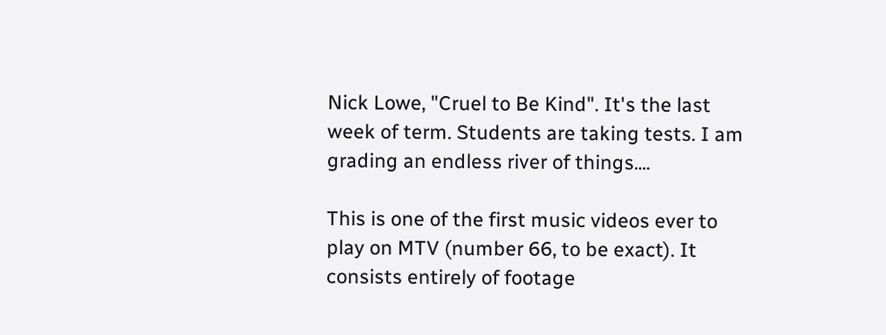Nick Lowe, "Cruel to Be Kind". It's the last week of term. Students are taking tests. I am grading an endless river of things....

This is one of the first music videos ever to play on MTV (number 66, to be exact). It consists entirely of footage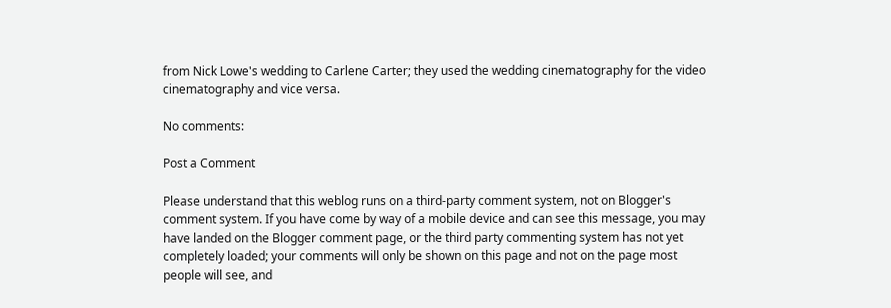from Nick Lowe's wedding to Carlene Carter; they used the wedding cinematography for the video cinematography and vice versa.

No comments:

Post a Comment

Please understand that this weblog runs on a third-party comment system, not on Blogger's comment system. If you have come by way of a mobile device and can see this message, you may have landed on the Blogger comment page, or the third party commenting system has not yet completely loaded; your comments will only be shown on this page and not on the page most people will see, and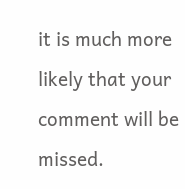it is much more likely that your comment will be missed.